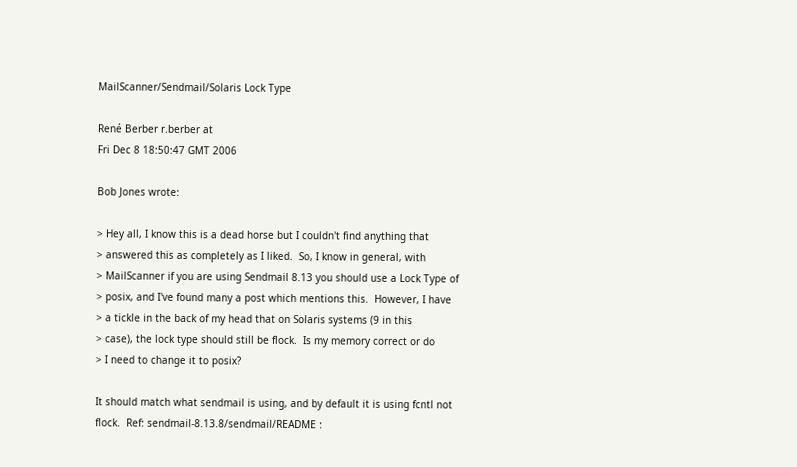MailScanner/Sendmail/Solaris Lock Type

René Berber r.berber at
Fri Dec 8 18:50:47 GMT 2006

Bob Jones wrote:

> Hey all, I know this is a dead horse but I couldn't find anything that
> answered this as completely as I liked.  So, I know in general, with
> MailScanner if you are using Sendmail 8.13 you should use a Lock Type of
> posix, and I've found many a post which mentions this.  However, I have
> a tickle in the back of my head that on Solaris systems (9 in this
> case), the lock type should still be flock.  Is my memory correct or do
> I need to change it to posix?

It should match what sendmail is using, and by default it is using fcntl not
flock.  Ref: sendmail-8.13.8/sendmail/README :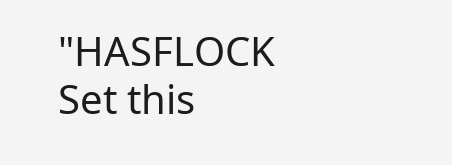"HASFLOCK   Set this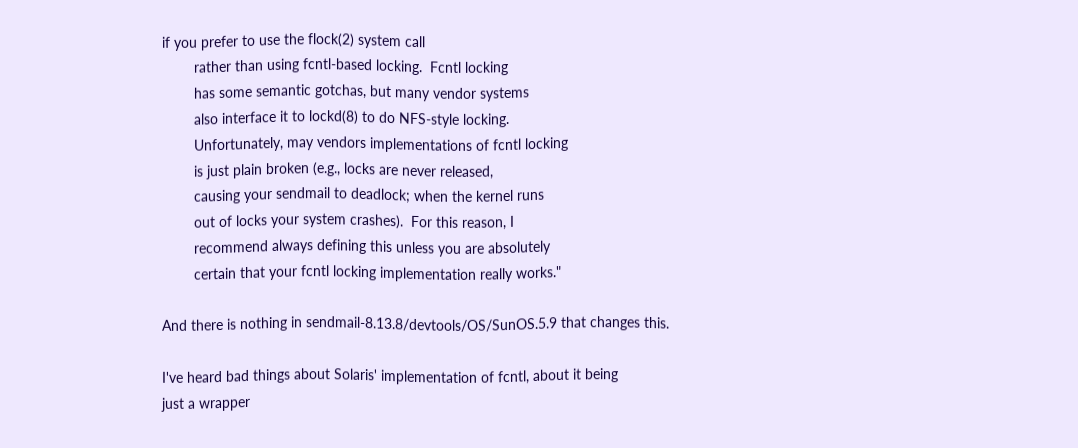if you prefer to use the flock(2) system call
        rather than using fcntl-based locking.  Fcntl locking
        has some semantic gotchas, but many vendor systems
        also interface it to lockd(8) to do NFS-style locking.
        Unfortunately, may vendors implementations of fcntl locking
        is just plain broken (e.g., locks are never released,
        causing your sendmail to deadlock; when the kernel runs
        out of locks your system crashes).  For this reason, I
        recommend always defining this unless you are absolutely
        certain that your fcntl locking implementation really works."

And there is nothing in sendmail-8.13.8/devtools/OS/SunOS.5.9 that changes this.

I've heard bad things about Solaris' implementation of fcntl, about it being
just a wrapper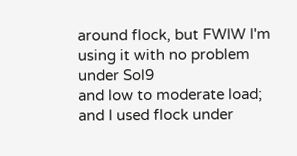around flock, but FWIW I'm using it with no problem under Sol9
and low to moderate load; and I used flock under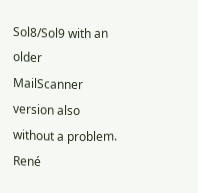Sol8/Sol9 with an older
MailScanner version also without a problem.
René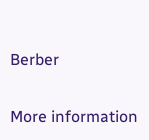Berber

More information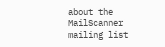about the MailScanner mailing list